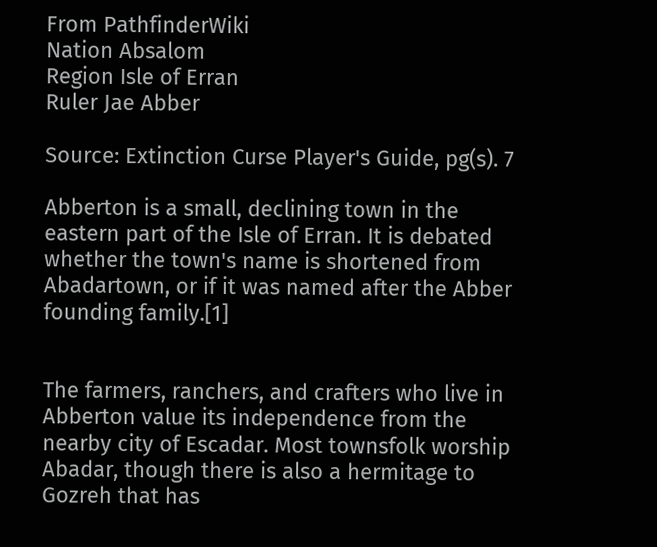From PathfinderWiki
Nation Absalom
Region Isle of Erran
Ruler Jae Abber

Source: Extinction Curse Player's Guide, pg(s). 7

Abberton is a small, declining town in the eastern part of the Isle of Erran. It is debated whether the town's name is shortened from Abadartown, or if it was named after the Abber founding family.[1]


The farmers, ranchers, and crafters who live in Abberton value its independence from the nearby city of Escadar. Most townsfolk worship Abadar, though there is also a hermitage to Gozreh that has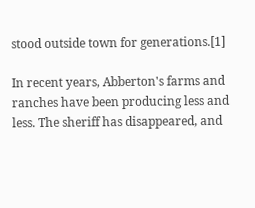stood outside town for generations.[1]

In recent years, Abberton's farms and ranches have been producing less and less. The sheriff has disappeared, and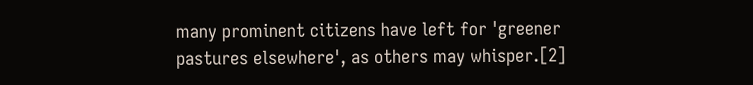many prominent citizens have left for 'greener pastures elsewhere', as others may whisper.[2]